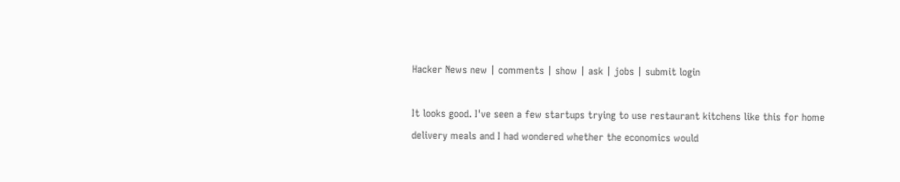Hacker News new | comments | show | ask | jobs | submit login

It looks good. I've seen a few startups trying to use restaurant kitchens like this for home delivery meals and I had wondered whether the economics would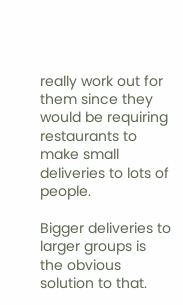really work out for them since they would be requiring restaurants to make small deliveries to lots of people.

Bigger deliveries to larger groups is the obvious solution to that.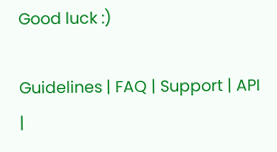Good luck :)

Guidelines | FAQ | Support | API |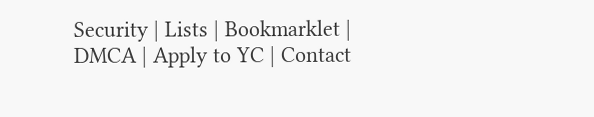Security | Lists | Bookmarklet | DMCA | Apply to YC | Contact